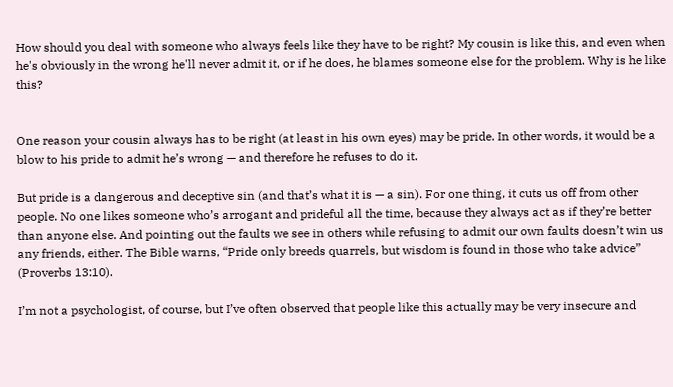How should you deal with someone who always feels like they have to be right? My cousin is like this, and even when he's obviously in the wrong he'll never admit it, or if he does, he blames someone else for the problem. Why is he like this?


One reason your cousin always has to be right (at least in his own eyes) may be pride. In other words, it would be a blow to his pride to admit he’s wrong — and therefore he refuses to do it.

But pride is a dangerous and deceptive sin (and that’s what it is — a sin). For one thing, it cuts us off from other people. No one likes someone who’s arrogant and prideful all the time, because they always act as if they’re better than anyone else. And pointing out the faults we see in others while refusing to admit our own faults doesn’t win us any friends, either. The Bible warns, “Pride only breeds quarrels, but wisdom is found in those who take advice” (Proverbs 13:10).

I’m not a psychologist, of course, but I’ve often observed that people like this actually may be very insecure and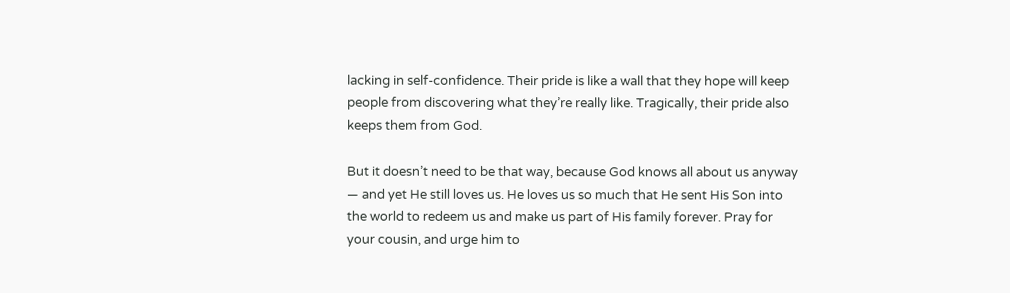lacking in self-confidence. Their pride is like a wall that they hope will keep people from discovering what they’re really like. Tragically, their pride also keeps them from God.

But it doesn’t need to be that way, because God knows all about us anyway — and yet He still loves us. He loves us so much that He sent His Son into the world to redeem us and make us part of His family forever. Pray for your cousin, and urge him to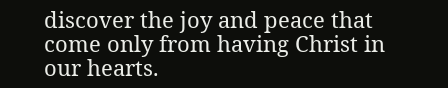discover the joy and peace that come only from having Christ in our hearts.